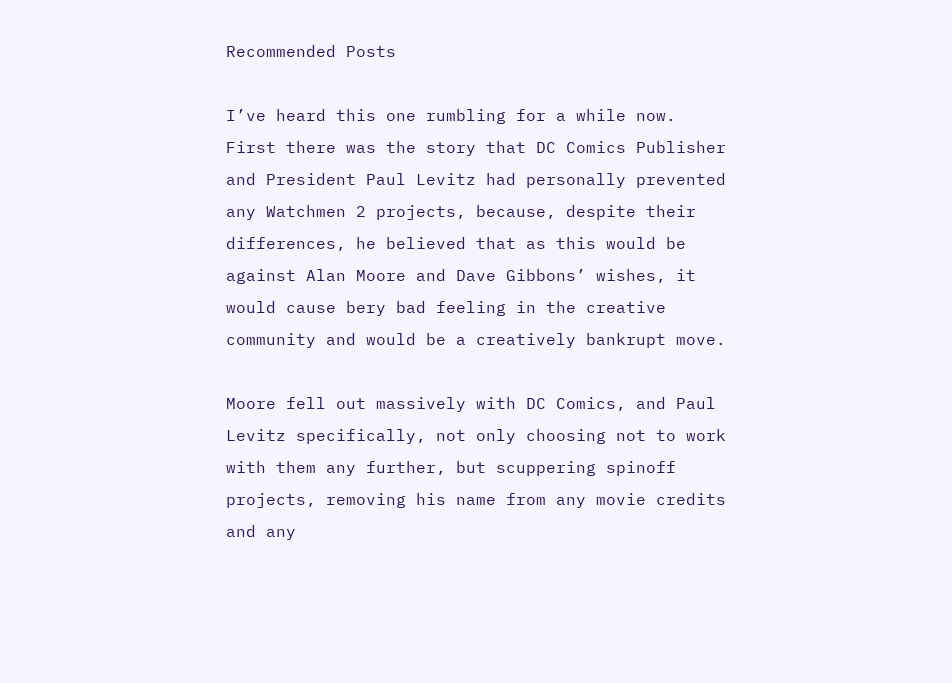Recommended Posts

I’ve heard this one rumbling for a while now. First there was the story that DC Comics Publisher and President Paul Levitz had personally prevented any Watchmen 2 projects, because, despite their differences, he believed that as this would be against Alan Moore and Dave Gibbons’ wishes, it would cause bery bad feeling in the creative community and would be a creatively bankrupt move.

Moore fell out massively with DC Comics, and Paul Levitz specifically, not only choosing not to work with them any further, but scuppering spinoff projects, removing his name from any movie credits and any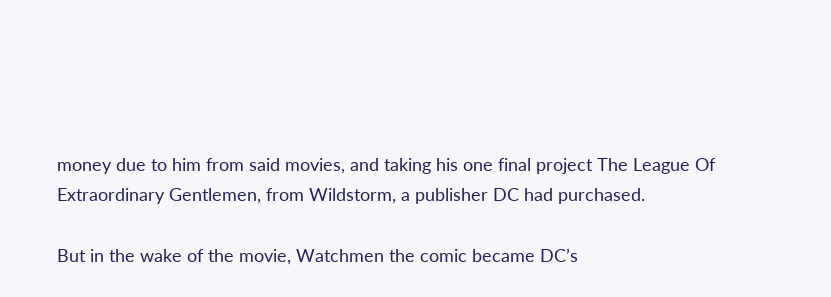money due to him from said movies, and taking his one final project The League Of Extraordinary Gentlemen, from Wildstorm, a publisher DC had purchased.

But in the wake of the movie, Watchmen the comic became DC’s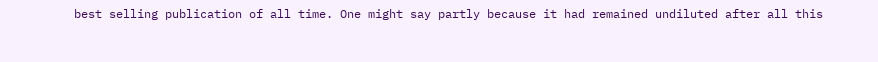best selling publication of all time. One might say partly because it had remained undiluted after all this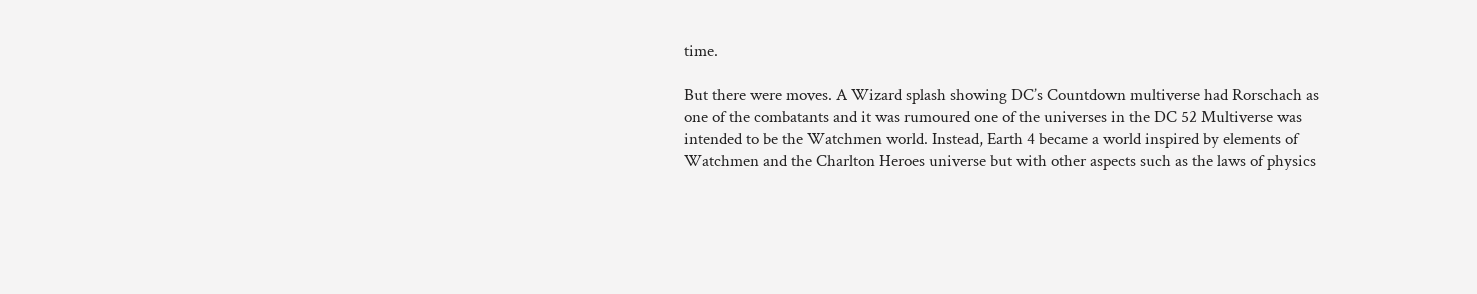time.

But there were moves. A Wizard splash showing DC’s Countdown multiverse had Rorschach as one of the combatants and it was rumoured one of the universes in the DC 52 Multiverse was intended to be the Watchmen world. Instead, Earth 4 became a world inspired by elements of Watchmen and the Charlton Heroes universe but with other aspects such as the laws of physics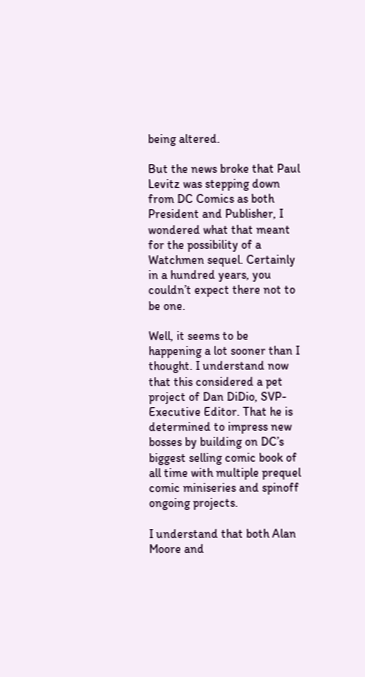being altered.

But the news broke that Paul Levitz was stepping down from DC Comics as both President and Publisher, I wondered what that meant for the possibility of a Watchmen sequel. Certainly in a hundred years, you couldn’t expect there not to be one.

Well, it seems to be happening a lot sooner than I thought. I understand now that this considered a pet project of Dan DiDio, SVP-Executive Editor. That he is determined to impress new bosses by building on DC’s biggest selling comic book of all time with multiple prequel comic miniseries and spinoff ongoing projects.

I understand that both Alan Moore and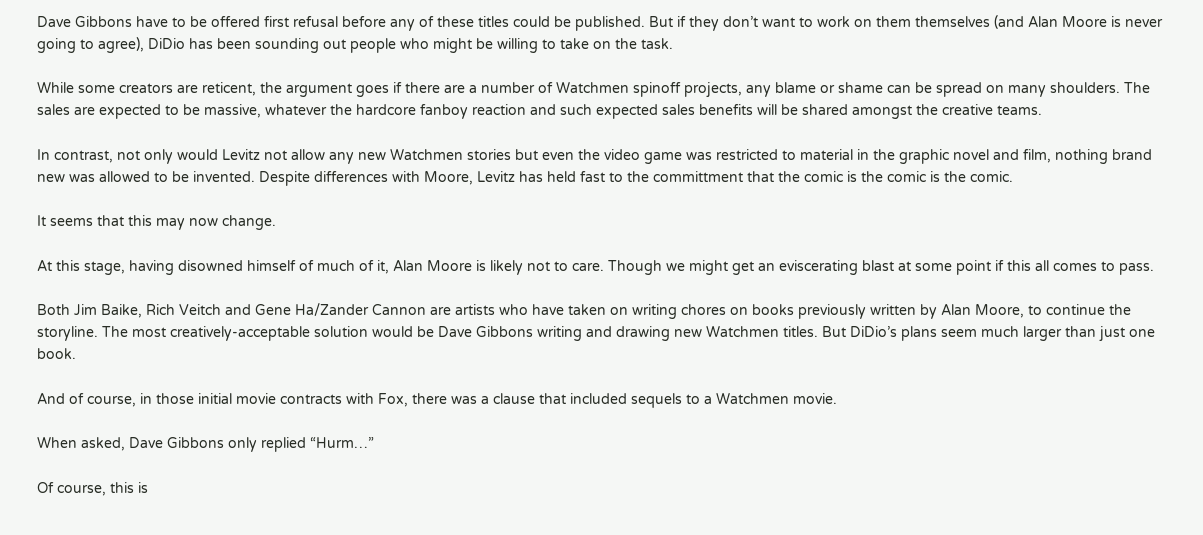Dave Gibbons have to be offered first refusal before any of these titles could be published. But if they don’t want to work on them themselves (and Alan Moore is never going to agree), DiDio has been sounding out people who might be willing to take on the task.

While some creators are reticent, the argument goes if there are a number of Watchmen spinoff projects, any blame or shame can be spread on many shoulders. The sales are expected to be massive, whatever the hardcore fanboy reaction and such expected sales benefits will be shared amongst the creative teams.

In contrast, not only would Levitz not allow any new Watchmen stories but even the video game was restricted to material in the graphic novel and film, nothing brand new was allowed to be invented. Despite differences with Moore, Levitz has held fast to the committment that the comic is the comic is the comic.

It seems that this may now change.

At this stage, having disowned himself of much of it, Alan Moore is likely not to care. Though we might get an eviscerating blast at some point if this all comes to pass.

Both Jim Baike, Rich Veitch and Gene Ha/Zander Cannon are artists who have taken on writing chores on books previously written by Alan Moore, to continue the storyline. The most creatively-acceptable solution would be Dave Gibbons writing and drawing new Watchmen titles. But DiDio’s plans seem much larger than just one book.

And of course, in those initial movie contracts with Fox, there was a clause that included sequels to a Watchmen movie.

When asked, Dave Gibbons only replied “Hurm…”

Of course, this is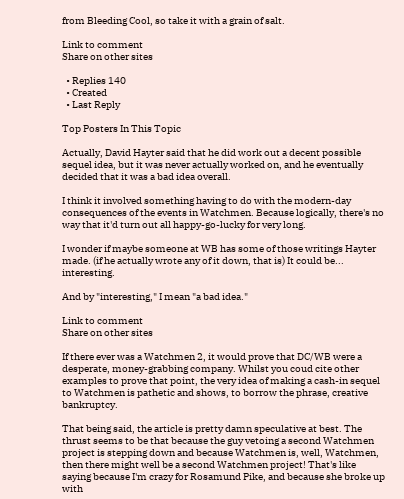from Bleeding Cool, so take it with a grain of salt.

Link to comment
Share on other sites

  • Replies 140
  • Created
  • Last Reply

Top Posters In This Topic

Actually, David Hayter said that he did work out a decent possible sequel idea, but it was never actually worked on, and he eventually decided that it was a bad idea overall.

I think it involved something having to do with the modern-day consequences of the events in Watchmen. Because logically, there's no way that it'd turn out all happy-go-lucky for very long.

I wonder if maybe someone at WB has some of those writings Hayter made. (if he actually wrote any of it down, that is) It could be... interesting.

And by "interesting," I mean "a bad idea."

Link to comment
Share on other sites

If there ever was a Watchmen 2, it would prove that DC/WB were a desperate, money-grabbing company. Whilst you coud cite other examples to prove that point, the very idea of making a cash-in sequel to Watchmen is pathetic and shows, to borrow the phrase, creative bankruptcy.

That being said, the article is pretty damn speculative at best. The thrust seems to be that because the guy vetoing a second Watchmen project is stepping down and because Watchmen is, well, Watchmen, then there might well be a second Watchmen project! That's like saying because I'm crazy for Rosamund Pike, and because she broke up with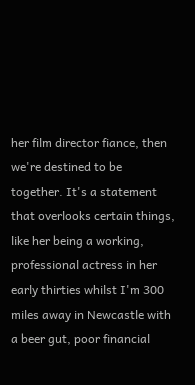her film director fiance, then we're destined to be together. It's a statement that overlooks certain things, like her being a working, professional actress in her early thirties whilst I'm 300 miles away in Newcastle with a beer gut, poor financial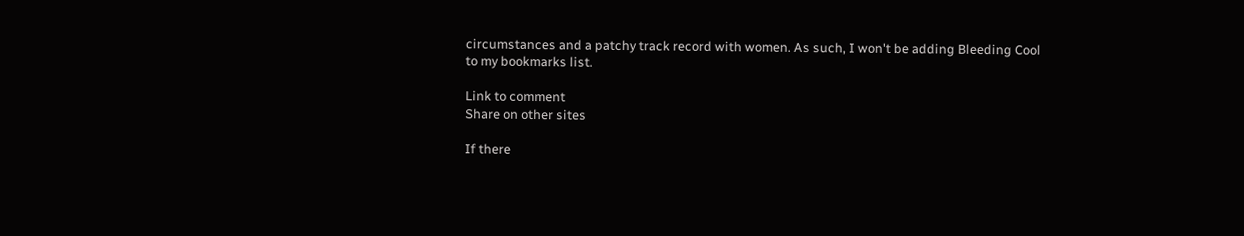circumstances and a patchy track record with women. As such, I won't be adding Bleeding Cool to my bookmarks list.

Link to comment
Share on other sites

If there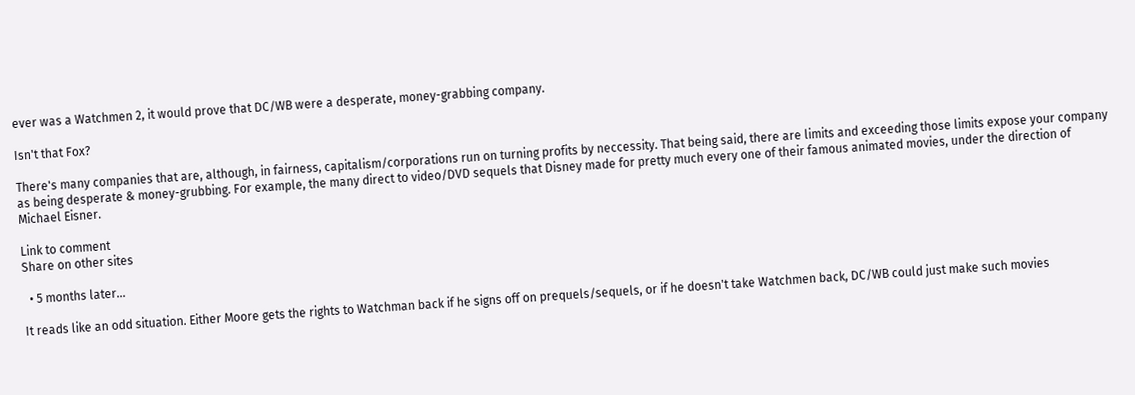ever was a Watchmen 2, it would prove that DC/WB were a desperate, money-grabbing company.

Isn't that Fox?

There's many companies that are, although, in fairness, capitalism/corporations run on turning profits by neccessity. That being said, there are limits and exceeding those limits expose your company as being desperate & money-grubbing. For example, the many direct to video/DVD sequels that Disney made for pretty much every one of their famous animated movies, under the direction of Michael Eisner.

Link to comment
Share on other sites

  • 5 months later...

It reads like an odd situation. Either Moore gets the rights to Watchman back if he signs off on prequels/sequels, or if he doesn't take Watchmen back, DC/WB could just make such movies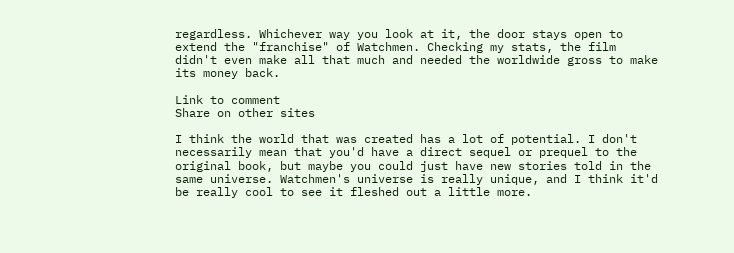regardless. Whichever way you look at it, the door stays open to extend the "franchise" of Watchmen. Checking my stats, the film didn't even make all that much and needed the worldwide gross to make its money back.

Link to comment
Share on other sites

I think the world that was created has a lot of potential. I don't necessarily mean that you'd have a direct sequel or prequel to the original book, but maybe you could just have new stories told in the same universe. Watchmen's universe is really unique, and I think it'd be really cool to see it fleshed out a little more.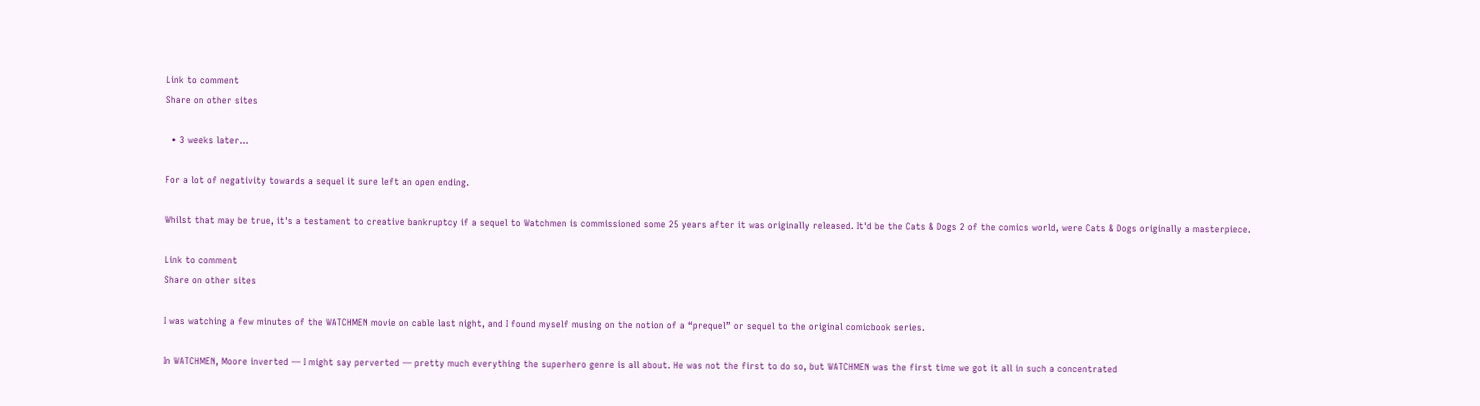Link to comment
Share on other sites

  • 3 weeks later...

For a lot of negativity towards a sequel it sure left an open ending.

Whilst that may be true, it's a testament to creative bankruptcy if a sequel to Watchmen is commissioned some 25 years after it was originally released. It'd be the Cats & Dogs 2 of the comics world, were Cats & Dogs originally a masterpiece.

Link to comment
Share on other sites

I was watching a few minutes of the WATCHMEN movie on cable last night, and I found myself musing on the notion of a “prequel” or sequel to the original comicbook series.

In WATCHMEN, Moore inverted — I might say perverted — pretty much everything the superhero genre is all about. He was not the first to do so, but WATCHMEN was the first time we got it all in such a concentrated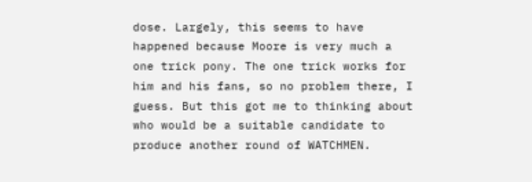dose. Largely, this seems to have happened because Moore is very much a one trick pony. The one trick works for him and his fans, so no problem there, I guess. But this got me to thinking about who would be a suitable candidate to produce another round of WATCHMEN.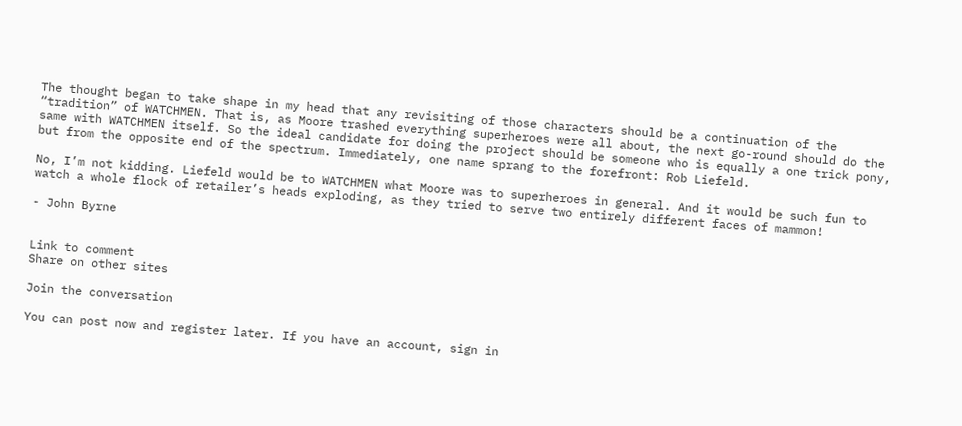The thought began to take shape in my head that any revisiting of those characters should be a continuation of the “tradition” of WATCHMEN. That is, as Moore trashed everything superheroes were all about, the next go-round should do the same with WATCHMEN itself. So the ideal candidate for doing the project should be someone who is equally a one trick pony, but from the opposite end of the spectrum. Immediately, one name sprang to the forefront: Rob Liefeld.

No, I’m not kidding. Liefeld would be to WATCHMEN what Moore was to superheroes in general. And it would be such fun to watch a whole flock of retailer’s heads exploding, as they tried to serve two entirely different faces of mammon!

- John Byrne


Link to comment
Share on other sites

Join the conversation

You can post now and register later. If you have an account, sign in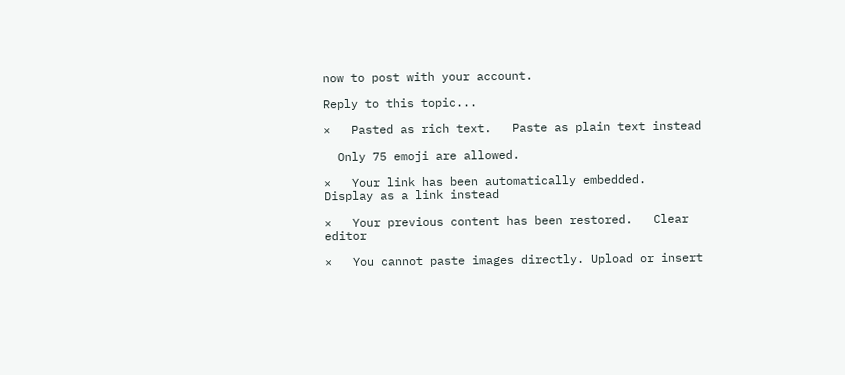now to post with your account.

Reply to this topic...

×   Pasted as rich text.   Paste as plain text instead

  Only 75 emoji are allowed.

×   Your link has been automatically embedded.   Display as a link instead

×   Your previous content has been restored.   Clear editor

×   You cannot paste images directly. Upload or insert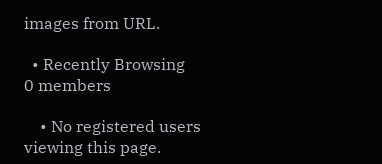images from URL.

  • Recently Browsing   0 members

    • No registered users viewing this page.